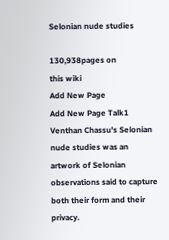Selonian nude studies

130,938pages on
this wiki
Add New Page
Add New Page Talk1
Venthan Chassu's Selonian nude studies was an artwork of Selonian observations said to capture both their form and their privacy.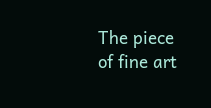The piece of fine art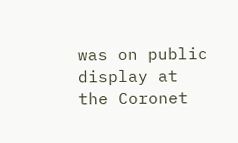was on public display at the Coronet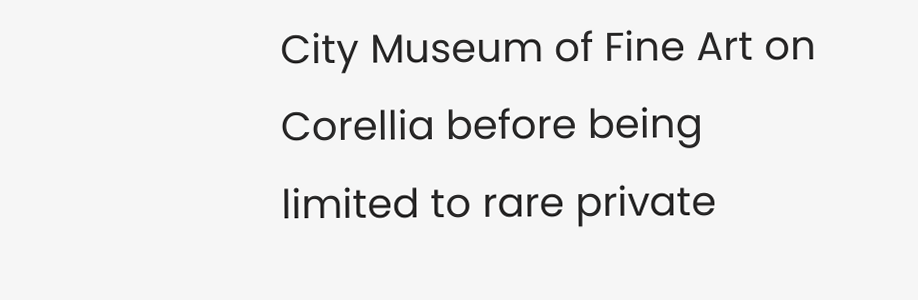City Museum of Fine Art on Corellia before being limited to rare private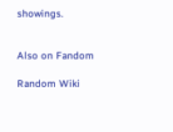showings.


Also on Fandom

Random Wiki